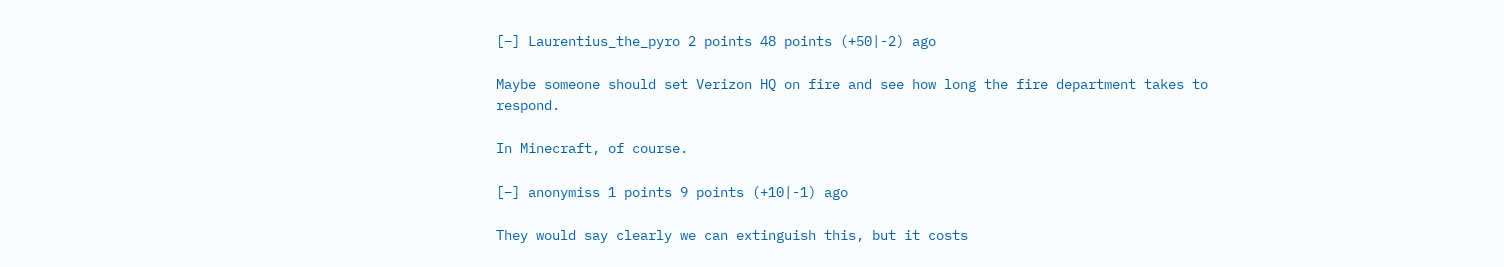[–] Laurentius_the_pyro 2 points 48 points (+50|-2) ago

Maybe someone should set Verizon HQ on fire and see how long the fire department takes to respond.

In Minecraft, of course.

[–] anonymiss 1 points 9 points (+10|-1) ago

They would say clearly we can extinguish this, but it costs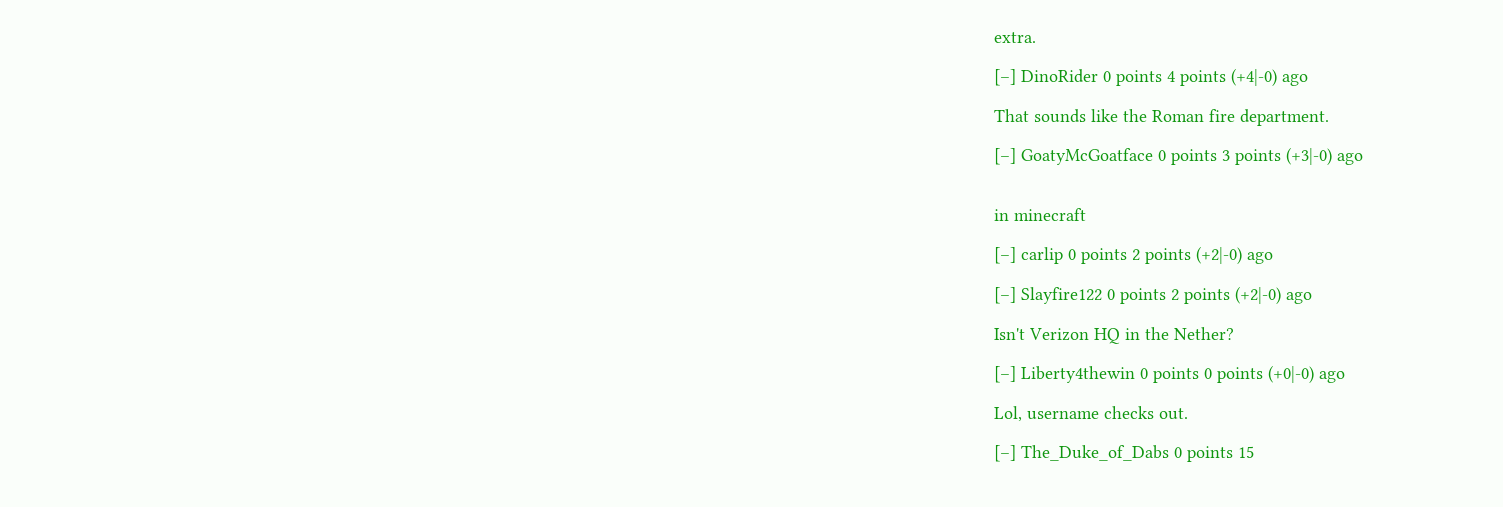extra.

[–] DinoRider 0 points 4 points (+4|-0) ago

That sounds like the Roman fire department.

[–] GoatyMcGoatface 0 points 3 points (+3|-0) ago


in minecraft

[–] carlip 0 points 2 points (+2|-0) ago

[–] Slayfire122 0 points 2 points (+2|-0) ago

Isn't Verizon HQ in the Nether?

[–] Liberty4thewin 0 points 0 points (+0|-0) ago

Lol, username checks out.

[–] The_Duke_of_Dabs 0 points 15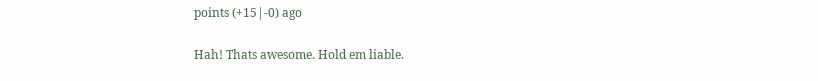points (+15|-0) ago

Hah! Thats awesome. Hold em liable.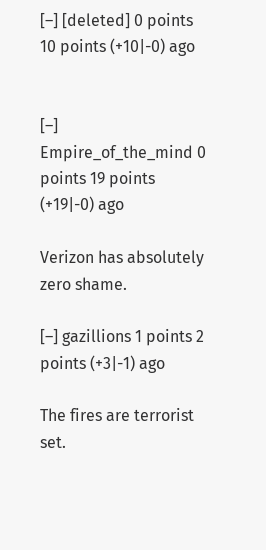[–] [deleted] 0 points 10 points (+10|-0) ago


[–] Empire_of_the_mind 0 points 19 points (+19|-0) ago

Verizon has absolutely zero shame.

[–] gazillions 1 points 2 points (+3|-1) ago

The fires are terrorist set.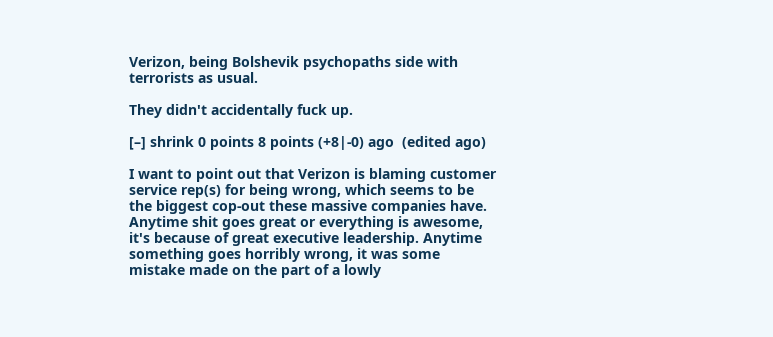Verizon, being Bolshevik psychopaths side with terrorists as usual.

They didn't accidentally fuck up.

[–] shrink 0 points 8 points (+8|-0) ago  (edited ago)

I want to point out that Verizon is blaming customer service rep(s) for being wrong, which seems to be the biggest cop-out these massive companies have. Anytime shit goes great or everything is awesome, it's because of great executive leadership. Anytime something goes horribly wrong, it was some mistake made on the part of a lowly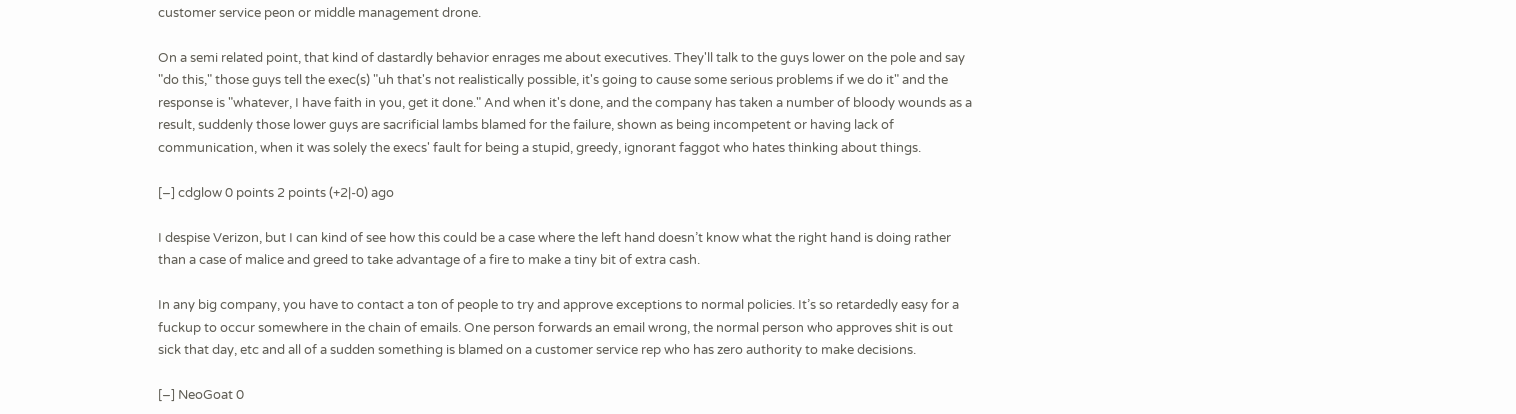customer service peon or middle management drone.

On a semi related point, that kind of dastardly behavior enrages me about executives. They'll talk to the guys lower on the pole and say "do this," those guys tell the exec(s) "uh that's not realistically possible, it's going to cause some serious problems if we do it" and the response is "whatever, I have faith in you, get it done." And when it's done, and the company has taken a number of bloody wounds as a result, suddenly those lower guys are sacrificial lambs blamed for the failure, shown as being incompetent or having lack of communication, when it was solely the execs' fault for being a stupid, greedy, ignorant faggot who hates thinking about things.

[–] cdglow 0 points 2 points (+2|-0) ago

I despise Verizon, but I can kind of see how this could be a case where the left hand doesn’t know what the right hand is doing rather than a case of malice and greed to take advantage of a fire to make a tiny bit of extra cash.

In any big company, you have to contact a ton of people to try and approve exceptions to normal policies. It’s so retardedly easy for a fuckup to occur somewhere in the chain of emails. One person forwards an email wrong, the normal person who approves shit is out sick that day, etc and all of a sudden something is blamed on a customer service rep who has zero authority to make decisions.

[–] NeoGoat 0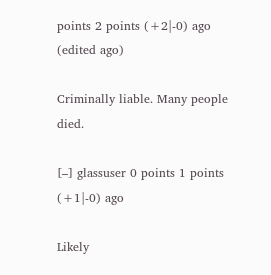points 2 points (+2|-0) ago  (edited ago)

Criminally liable. Many people died.

[–] glassuser 0 points 1 points (+1|-0) ago

Likely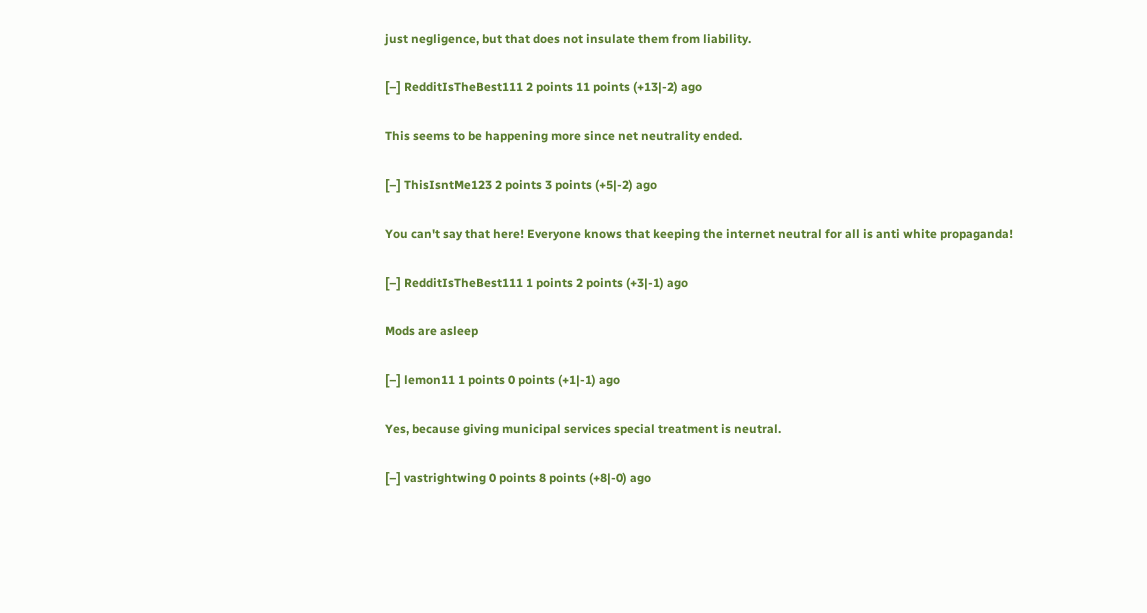just negligence, but that does not insulate them from liability.

[–] RedditIsTheBest111 2 points 11 points (+13|-2) ago

This seems to be happening more since net neutrality ended.

[–] ThisIsntMe123 2 points 3 points (+5|-2) ago

You can't say that here! Everyone knows that keeping the internet neutral for all is anti white propaganda!

[–] RedditIsTheBest111 1 points 2 points (+3|-1) ago

Mods are asleep

[–] lemon11 1 points 0 points (+1|-1) ago

Yes, because giving municipal services special treatment is neutral.

[–] vastrightwing 0 points 8 points (+8|-0) ago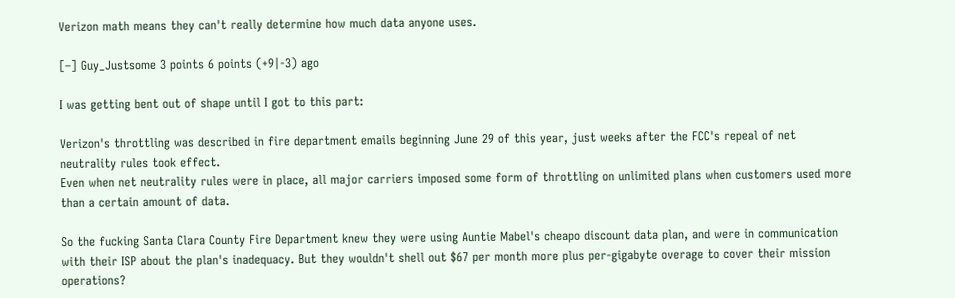Verizon math means they can't really determine how much data anyone uses.

[–] Guy_Justsome 3 points 6 points (+9|-3) ago

I was getting bent out of shape until I got to this part:

Verizon's throttling was described in fire department emails beginning June 29 of this year, just weeks after the FCC's repeal of net neutrality rules took effect.
Even when net neutrality rules were in place, all major carriers imposed some form of throttling on unlimited plans when customers used more than a certain amount of data.

So the fucking Santa Clara County Fire Department knew they were using Auntie Mabel's cheapo discount data plan, and were in communication with their ISP about the plan's inadequacy. But they wouldn't shell out $67 per month more plus per-gigabyte overage to cover their mission operations?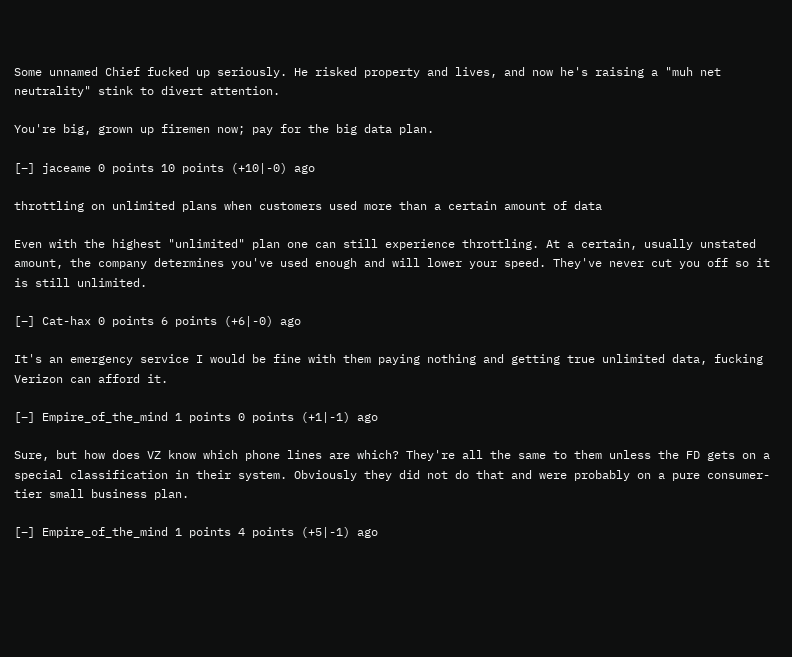Some unnamed Chief fucked up seriously. He risked property and lives, and now he's raising a "muh net neutrality" stink to divert attention.

You're big, grown up firemen now; pay for the big data plan.

[–] jaceame 0 points 10 points (+10|-0) ago

throttling on unlimited plans when customers used more than a certain amount of data

Even with the highest "unlimited" plan one can still experience throttling. At a certain, usually unstated amount, the company determines you've used enough and will lower your speed. They've never cut you off so it is still unlimited.

[–] Cat-hax 0 points 6 points (+6|-0) ago

It's an emergency service I would be fine with them paying nothing and getting true unlimited data, fucking Verizon can afford it.

[–] Empire_of_the_mind 1 points 0 points (+1|-1) ago

Sure, but how does VZ know which phone lines are which? They're all the same to them unless the FD gets on a special classification in their system. Obviously they did not do that and were probably on a pure consumer-tier small business plan.

[–] Empire_of_the_mind 1 points 4 points (+5|-1) ago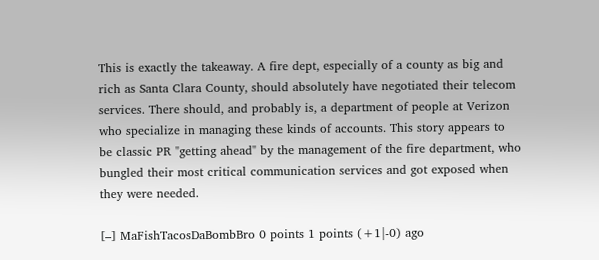This is exactly the takeaway. A fire dept, especially of a county as big and rich as Santa Clara County, should absolutely have negotiated their telecom services. There should, and probably is, a department of people at Verizon who specialize in managing these kinds of accounts. This story appears to be classic PR "getting ahead" by the management of the fire department, who bungled their most critical communication services and got exposed when they were needed.

[–] MaFishTacosDaBombBro 0 points 1 points (+1|-0) ago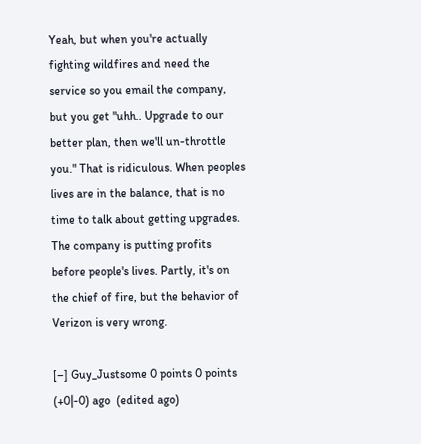Yeah, but when you're actually fighting wildfires and need the service so you email the company, but you get "uhh.. Upgrade to our better plan, then we'll un-throttle you." That is ridiculous. When peoples lives are in the balance, that is no time to talk about getting upgrades. The company is putting profits before people's lives. Partly, it's on the chief of fire, but the behavior of Verizon is very wrong.

[–] Guy_Justsome 0 points 0 points (+0|-0) ago  (edited ago)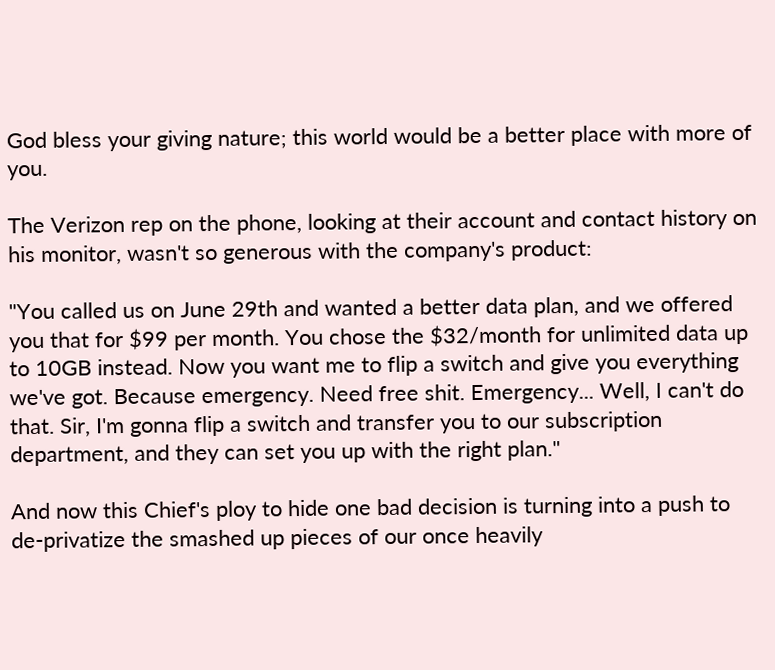God bless your giving nature; this world would be a better place with more of you.

The Verizon rep on the phone, looking at their account and contact history on his monitor, wasn't so generous with the company's product:

"You called us on June 29th and wanted a better data plan, and we offered you that for $99 per month. You chose the $32/month for unlimited data up to 10GB instead. Now you want me to flip a switch and give you everything we've got. Because emergency. Need free shit. Emergency... Well, I can't do that. Sir, I'm gonna flip a switch and transfer you to our subscription department, and they can set you up with the right plan."

And now this Chief's ploy to hide one bad decision is turning into a push to de-privatize the smashed up pieces of our once heavily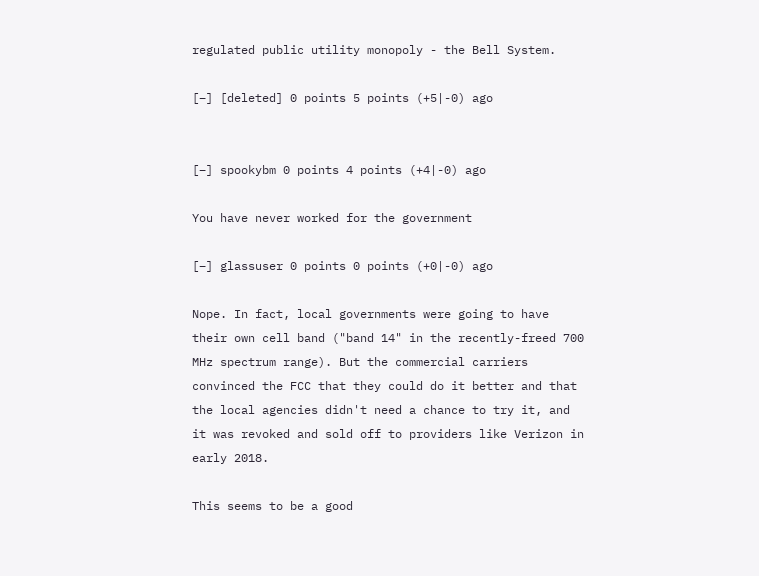regulated public utility monopoly - the Bell System.

[–] [deleted] 0 points 5 points (+5|-0) ago


[–] spookybm 0 points 4 points (+4|-0) ago

You have never worked for the government

[–] glassuser 0 points 0 points (+0|-0) ago

Nope. In fact, local governments were going to have their own cell band ("band 14" in the recently-freed 700 MHz spectrum range). But the commercial carriers convinced the FCC that they could do it better and that the local agencies didn't need a chance to try it, and it was revoked and sold off to providers like Verizon in early 2018.

This seems to be a good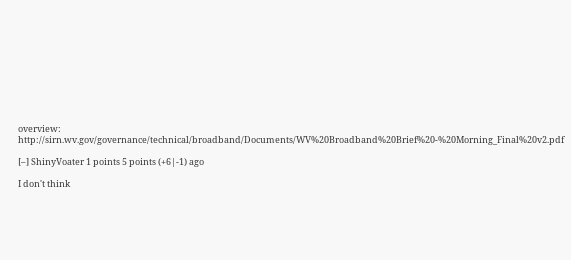overview: http://sirn.wv.gov/governance/technical/broadband/Documents/WV%20Broadband%20Brief%20-%20Morning_Final%20v2.pdf

[–] ShinyVoater 1 points 5 points (+6|-1) ago

I don't think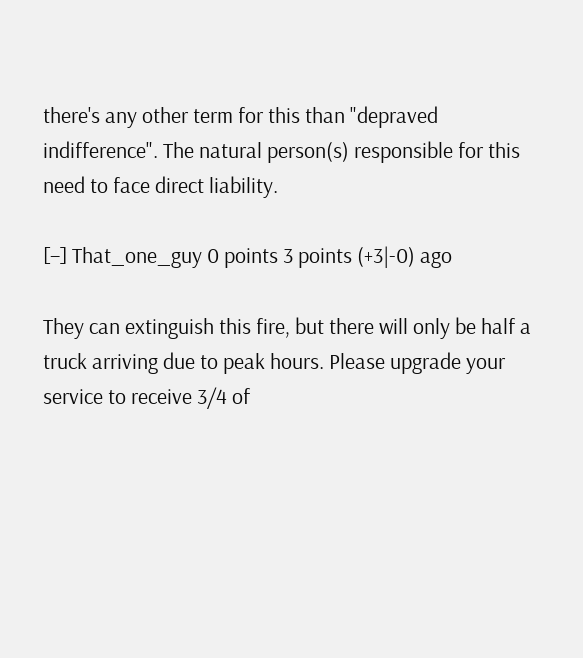there's any other term for this than "depraved indifference". The natural person(s) responsible for this need to face direct liability.

[–] That_one_guy 0 points 3 points (+3|-0) ago

They can extinguish this fire, but there will only be half a truck arriving due to peak hours. Please upgrade your service to receive 3/4 of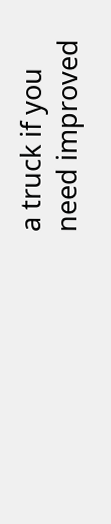a truck if you need improved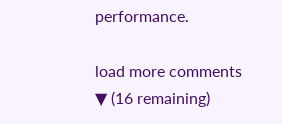performance.

load more comments ▼ (16 remaining)